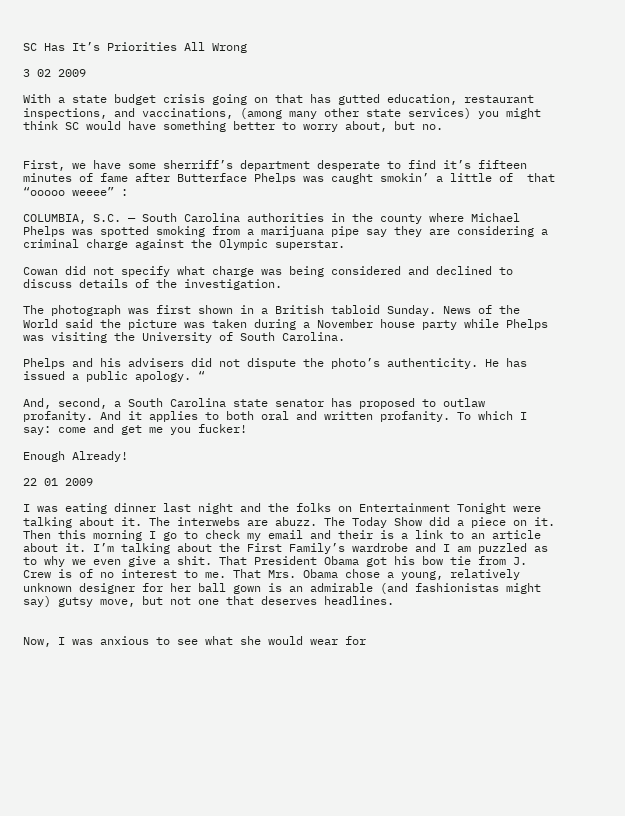SC Has It’s Priorities All Wrong

3 02 2009

With a state budget crisis going on that has gutted education, restaurant inspections, and vaccinations, (among many other state services) you might think SC would have something better to worry about, but no.


First, we have some sherriff’s department desperate to find it’s fifteen minutes of fame after Butterface Phelps was caught smokin’ a little of  that “ooooo weeee” :

COLUMBIA, S.C. — South Carolina authorities in the county where Michael Phelps was spotted smoking from a marijuana pipe say they are considering a criminal charge against the Olympic superstar.

Cowan did not specify what charge was being considered and declined to discuss details of the investigation.

The photograph was first shown in a British tabloid Sunday. News of the World said the picture was taken during a November house party while Phelps was visiting the University of South Carolina.

Phelps and his advisers did not dispute the photo’s authenticity. He has issued a public apology. “

And, second, a South Carolina state senator has proposed to outlaw profanity. And it applies to both oral and written profanity. To which I say: come and get me you fucker!

Enough Already!

22 01 2009

I was eating dinner last night and the folks on Entertainment Tonight were talking about it. The interwebs are abuzz. The Today Show did a piece on it. Then this morning I go to check my email and their is a link to an article about it. I’m talking about the First Family’s wardrobe and I am puzzled as to why we even give a shit. That President Obama got his bow tie from J. Crew is of no interest to me. That Mrs. Obama chose a young, relatively unknown designer for her ball gown is an admirable (and fashionistas might say) gutsy move, but not one that deserves headlines.


Now, I was anxious to see what she would wear for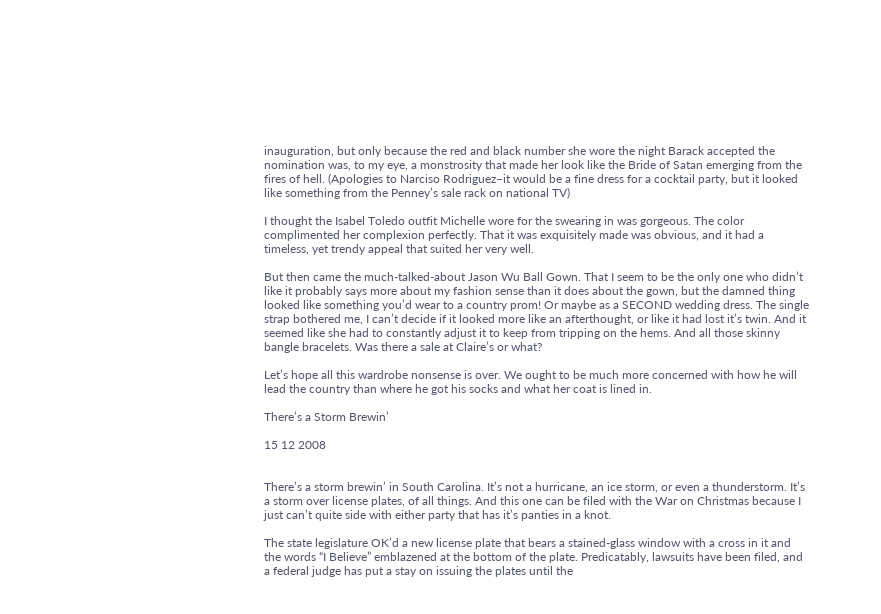inauguration, but only because the red and black number she wore the night Barack accepted the nomination was, to my eye, a monstrosity that made her look like the Bride of Satan emerging from the fires of hell. (Apologies to Narciso Rodriguez–it would be a fine dress for a cocktail party, but it looked like something from the Penney’s sale rack on national TV)

I thought the Isabel Toledo outfit Michelle wore for the swearing in was gorgeous. The color complimented her complexion perfectly. That it was exquisitely made was obvious, and it had a timeless, yet trendy appeal that suited her very well.

But then came the much-talked-about Jason Wu Ball Gown. That I seem to be the only one who didn’t like it probably says more about my fashion sense than it does about the gown, but the damned thing looked like something you’d wear to a country prom! Or maybe as a SECOND wedding dress. The single strap bothered me, I can’t decide if it looked more like an afterthought, or like it had lost it’s twin. And it seemed like she had to constantly adjust it to keep from tripping on the hems. And all those skinny bangle bracelets. Was there a sale at Claire’s or what?

Let’s hope all this wardrobe nonsense is over. We ought to be much more concerned with how he will lead the country than where he got his socks and what her coat is lined in.

There’s a Storm Brewin’

15 12 2008


There’s a storm brewin’ in South Carolina. It’s not a hurricane, an ice storm, or even a thunderstorm. It’s a storm over license plates, of all things. And this one can be filed with the War on Christmas because I just can’t quite side with either party that has it’s panties in a knot.

The state legislature OK’d a new license plate that bears a stained-glass window with a cross in it and the words “I Believe” emblazened at the bottom of the plate. Predicatably, lawsuits have been filed, and a federal judge has put a stay on issuing the plates until the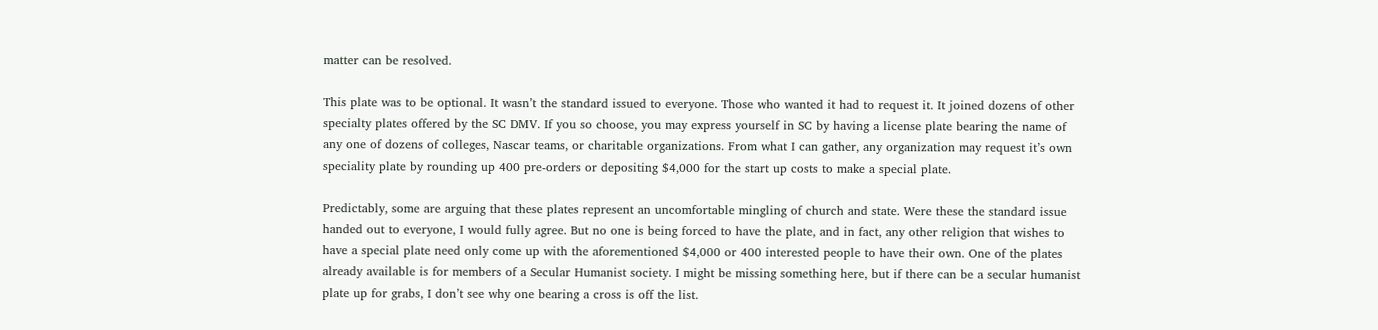matter can be resolved.

This plate was to be optional. It wasn’t the standard issued to everyone. Those who wanted it had to request it. It joined dozens of other specialty plates offered by the SC DMV. If you so choose, you may express yourself in SC by having a license plate bearing the name of any one of dozens of colleges, Nascar teams, or charitable organizations. From what I can gather, any organization may request it’s own speciality plate by rounding up 400 pre-orders or depositing $4,000 for the start up costs to make a special plate.

Predictably, some are arguing that these plates represent an uncomfortable mingling of church and state. Were these the standard issue handed out to everyone, I would fully agree. But no one is being forced to have the plate, and in fact, any other religion that wishes to have a special plate need only come up with the aforementioned $4,000 or 400 interested people to have their own. One of the plates already available is for members of a Secular Humanist society. I might be missing something here, but if there can be a secular humanist plate up for grabs, I don’t see why one bearing a cross is off the list.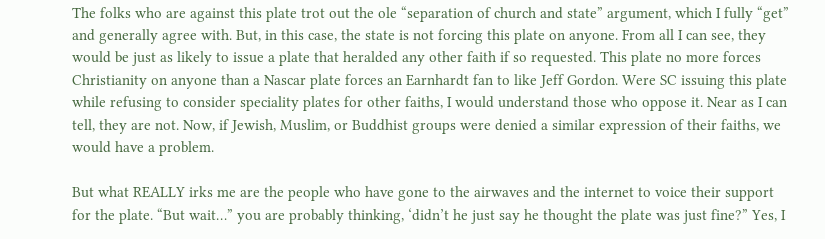The folks who are against this plate trot out the ole “separation of church and state” argument, which I fully “get” and generally agree with. But, in this case, the state is not forcing this plate on anyone. From all I can see, they would be just as likely to issue a plate that heralded any other faith if so requested. This plate no more forces Christianity on anyone than a Nascar plate forces an Earnhardt fan to like Jeff Gordon. Were SC issuing this plate while refusing to consider speciality plates for other faiths, I would understand those who oppose it. Near as I can tell, they are not. Now, if Jewish, Muslim, or Buddhist groups were denied a similar expression of their faiths, we would have a problem.

But what REALLY irks me are the people who have gone to the airwaves and the internet to voice their support for the plate. “But wait…” you are probably thinking, ‘didn’t he just say he thought the plate was just fine?” Yes, I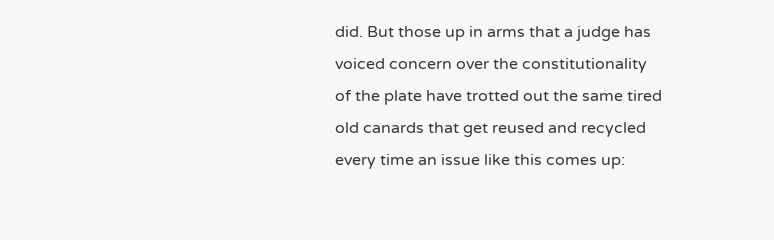did. But those up in arms that a judge has voiced concern over the constitutionality of the plate have trotted out the same tired old canards that get reused and recycled every time an issue like this comes up: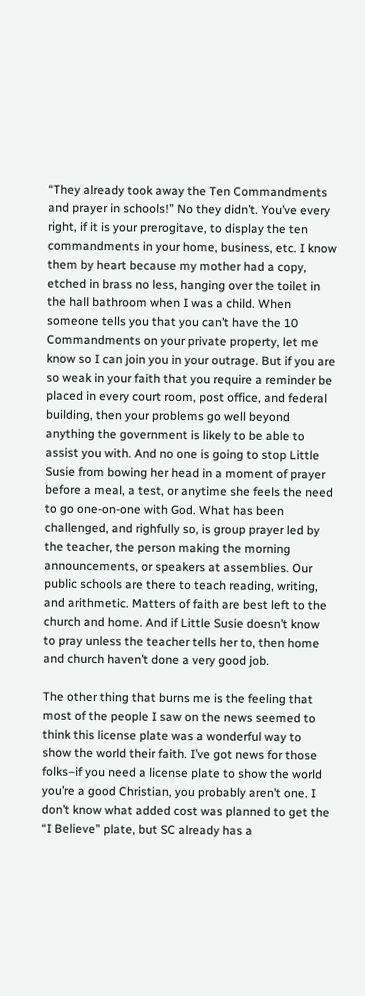“They already took away the Ten Commandments and prayer in schools!” No they didn’t. You’ve every right, if it is your prerogitave, to display the ten commandments in your home, business, etc. I know them by heart because my mother had a copy, etched in brass no less, hanging over the toilet in the hall bathroom when I was a child. When someone tells you that you can’t have the 10 Commandments on your private property, let me know so I can join you in your outrage. But if you are so weak in your faith that you require a reminder be placed in every court room, post office, and federal building, then your problems go well beyond anything the government is likely to be able to assist you with. And no one is going to stop Little Susie from bowing her head in a moment of prayer before a meal, a test, or anytime she feels the need to go one-on-one with God. What has been challenged, and righfully so, is group prayer led by the teacher, the person making the morning announcements, or speakers at assemblies. Our public schools are there to teach reading, writing, and arithmetic. Matters of faith are best left to the church and home. And if Little Susie doesn’t know to pray unless the teacher tells her to, then home and church haven’t done a very good job.

The other thing that burns me is the feeling that most of the people I saw on the news seemed to think this license plate was a wonderful way to show the world their faith. I’ve got news for those folks–if you need a license plate to show the world you’re a good Christian, you probably aren’t one. I don’t know what added cost was planned to get the “I Believe” plate, but SC already has a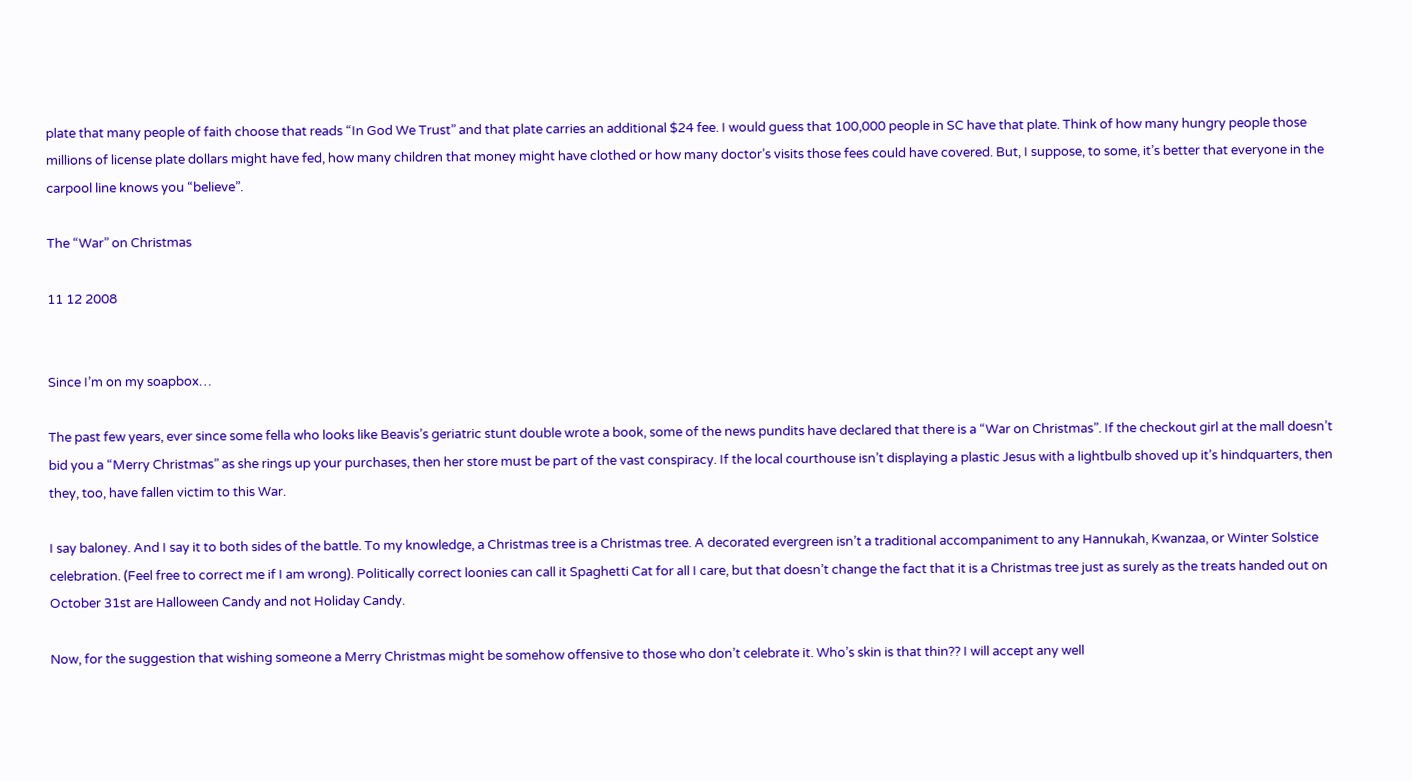plate that many people of faith choose that reads “In God We Trust” and that plate carries an additional $24 fee. I would guess that 100,000 people in SC have that plate. Think of how many hungry people those millions of license plate dollars might have fed, how many children that money might have clothed or how many doctor’s visits those fees could have covered. But, I suppose, to some, it’s better that everyone in the carpool line knows you “believe”.

The “War” on Christmas

11 12 2008


Since I’m on my soapbox…

The past few years, ever since some fella who looks like Beavis’s geriatric stunt double wrote a book, some of the news pundits have declared that there is a “War on Christmas”. If the checkout girl at the mall doesn’t bid you a “Merry Christmas” as she rings up your purchases, then her store must be part of the vast conspiracy. If the local courthouse isn’t displaying a plastic Jesus with a lightbulb shoved up it’s hindquarters, then they, too, have fallen victim to this War.

I say baloney. And I say it to both sides of the battle. To my knowledge, a Christmas tree is a Christmas tree. A decorated evergreen isn’t a traditional accompaniment to any Hannukah, Kwanzaa, or Winter Solstice celebration. (Feel free to correct me if I am wrong). Politically correct loonies can call it Spaghetti Cat for all I care, but that doesn’t change the fact that it is a Christmas tree just as surely as the treats handed out on October 31st are Halloween Candy and not Holiday Candy.

Now, for the suggestion that wishing someone a Merry Christmas might be somehow offensive to those who don’t celebrate it. Who’s skin is that thin?? I will accept any well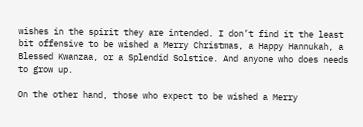wishes in the spirit they are intended. I don’t find it the least bit offensive to be wished a Merry Christmas, a Happy Hannukah, a Blessed Kwanzaa, or a Splendid Solstice. And anyone who does needs to grow up.

On the other hand, those who expect to be wished a Merry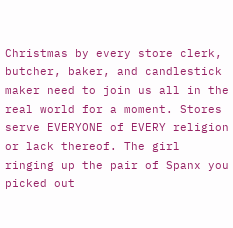Christmas by every store clerk, butcher, baker, and candlestick maker need to join us all in the real world for a moment. Stores serve EVERYONE of EVERY religion or lack thereof. The girl ringing up the pair of Spanx you picked out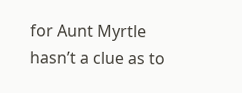for Aunt Myrtle hasn’t a clue as to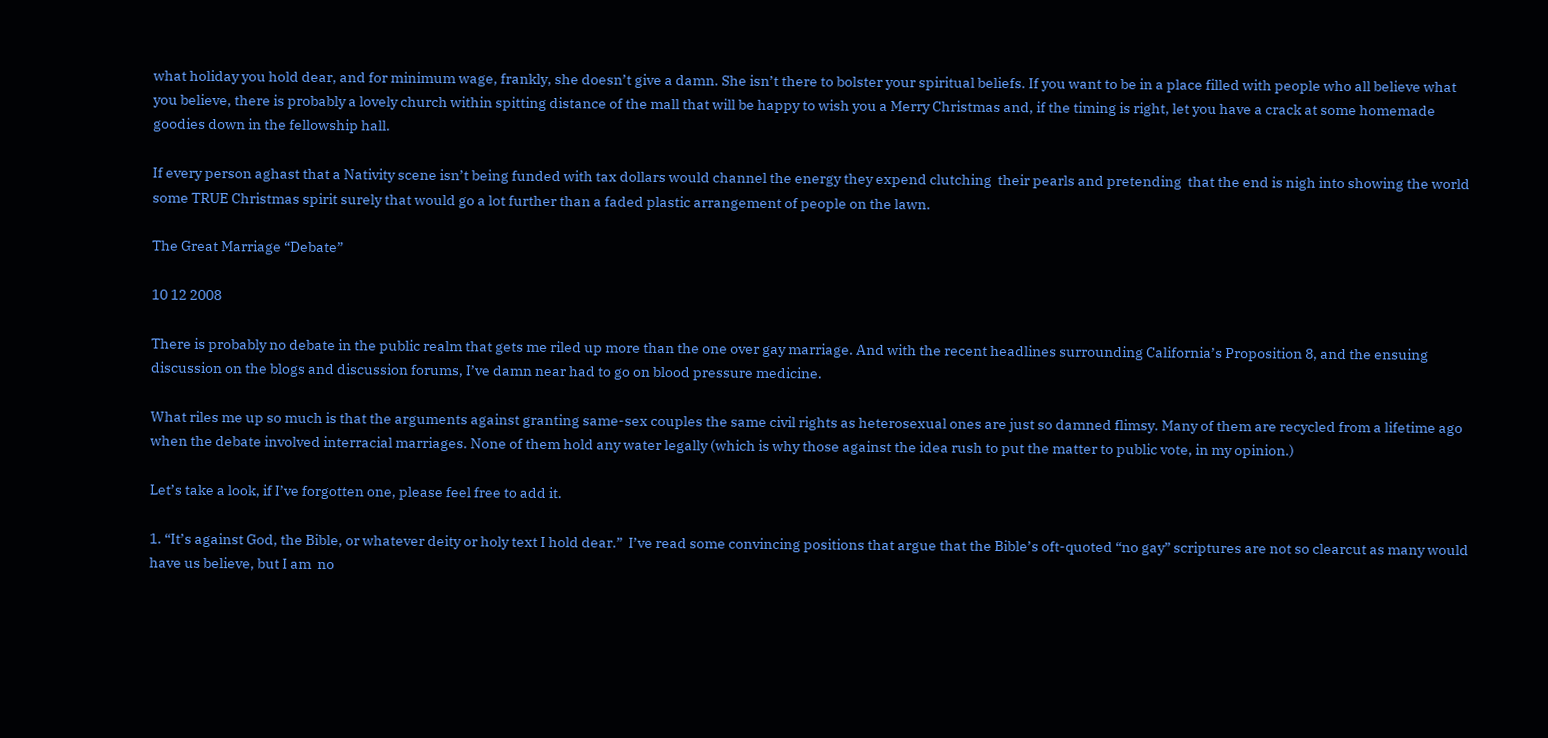what holiday you hold dear, and for minimum wage, frankly, she doesn’t give a damn. She isn’t there to bolster your spiritual beliefs. If you want to be in a place filled with people who all believe what you believe, there is probably a lovely church within spitting distance of the mall that will be happy to wish you a Merry Christmas and, if the timing is right, let you have a crack at some homemade goodies down in the fellowship hall.

If every person aghast that a Nativity scene isn’t being funded with tax dollars would channel the energy they expend clutching  their pearls and pretending  that the end is nigh into showing the world some TRUE Christmas spirit surely that would go a lot further than a faded plastic arrangement of people on the lawn.

The Great Marriage “Debate”

10 12 2008

There is probably no debate in the public realm that gets me riled up more than the one over gay marriage. And with the recent headlines surrounding California’s Proposition 8, and the ensuing discussion on the blogs and discussion forums, I’ve damn near had to go on blood pressure medicine.

What riles me up so much is that the arguments against granting same-sex couples the same civil rights as heterosexual ones are just so damned flimsy. Many of them are recycled from a lifetime ago when the debate involved interracial marriages. None of them hold any water legally (which is why those against the idea rush to put the matter to public vote, in my opinion.)

Let’s take a look, if I’ve forgotten one, please feel free to add it.

1. “It’s against God, the Bible, or whatever deity or holy text I hold dear.”  I’ve read some convincing positions that argue that the Bible’s oft-quoted “no gay” scriptures are not so clearcut as many would have us believe, but I am  no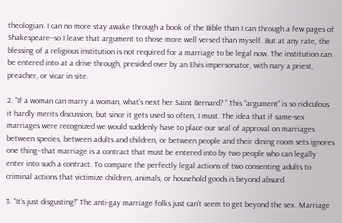theologian. I can no more stay awake through a book of the Bible than I can through a few pages of Shakespeare–so I leave that argument to those more well versed than myself. But at any rate, the blessing of a religious institution is not required for a marriage to be legal now. The institution can be entered into at a drive through, presided over by an Elvis impersonator, with nary a priest, preacher, or vicar in site.

2. “If a woman can marry a woman, what’s next her Saint Bernard? ” This “argument” is so ridiculous it hardly merits discussion, but since it gets used so often, I must. The idea that if same-sex marriages were recognized we would suddenly have to place our seal of approval on marriages between species, between adults and children, or between people and their dining room sets ignores one thing–that marriage is a contract that must be entered into by two people who can legally enter into such a contract. To compare the perfectly legal actions of two consenting adults to criminal actions that victimize children, animals, or household goods is beyond absurd.

3. “It’s just disgusting!” The anti-gay marriage folks just can’t seem to get beyond the sex. Marriage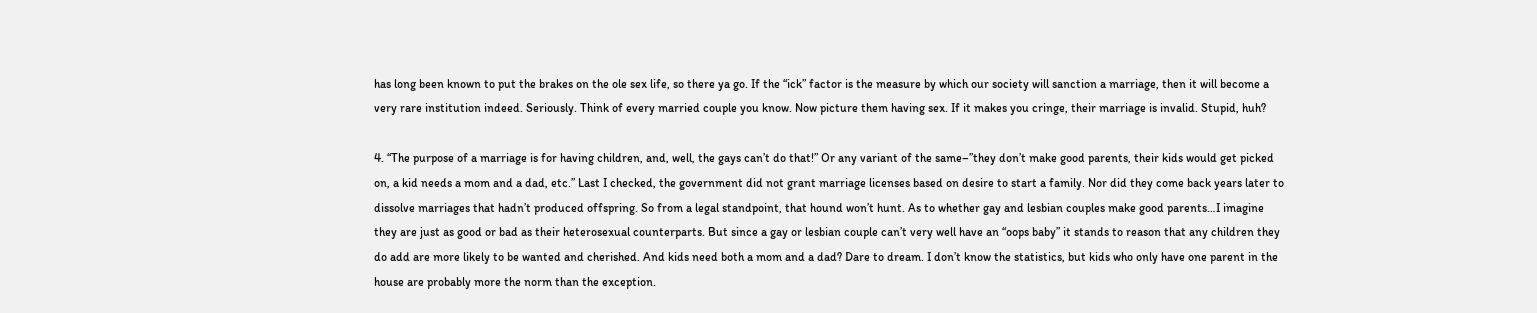has long been known to put the brakes on the ole sex life, so there ya go. If the “ick” factor is the measure by which our society will sanction a marriage, then it will become a very rare institution indeed. Seriously. Think of every married couple you know. Now picture them having sex. If it makes you cringe, their marriage is invalid. Stupid, huh?

4. “The purpose of a marriage is for having children, and, well, the gays can’t do that!” Or any variant of the same–”they don’t make good parents, their kids would get picked on, a kid needs a mom and a dad, etc.” Last I checked, the government did not grant marriage licenses based on desire to start a family. Nor did they come back years later to dissolve marriages that hadn’t produced offspring. So from a legal standpoint, that hound won’t hunt. As to whether gay and lesbian couples make good parents…I imagine they are just as good or bad as their heterosexual counterparts. But since a gay or lesbian couple can’t very well have an “oops baby” it stands to reason that any children they do add are more likely to be wanted and cherished. And kids need both a mom and a dad? Dare to dream. I don’t know the statistics, but kids who only have one parent in the house are probably more the norm than the exception.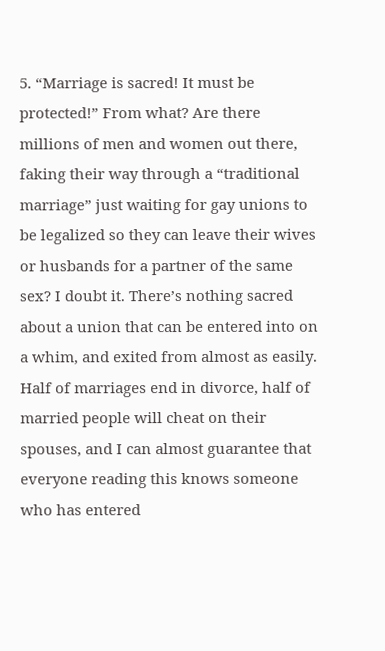5. “Marriage is sacred! It must be protected!” From what? Are there millions of men and women out there, faking their way through a “traditional marriage” just waiting for gay unions to be legalized so they can leave their wives or husbands for a partner of the same sex? I doubt it. There’s nothing sacred about a union that can be entered into on a whim, and exited from almost as easily. Half of marriages end in divorce, half of married people will cheat on their spouses, and I can almost guarantee that everyone reading this knows someone who has entered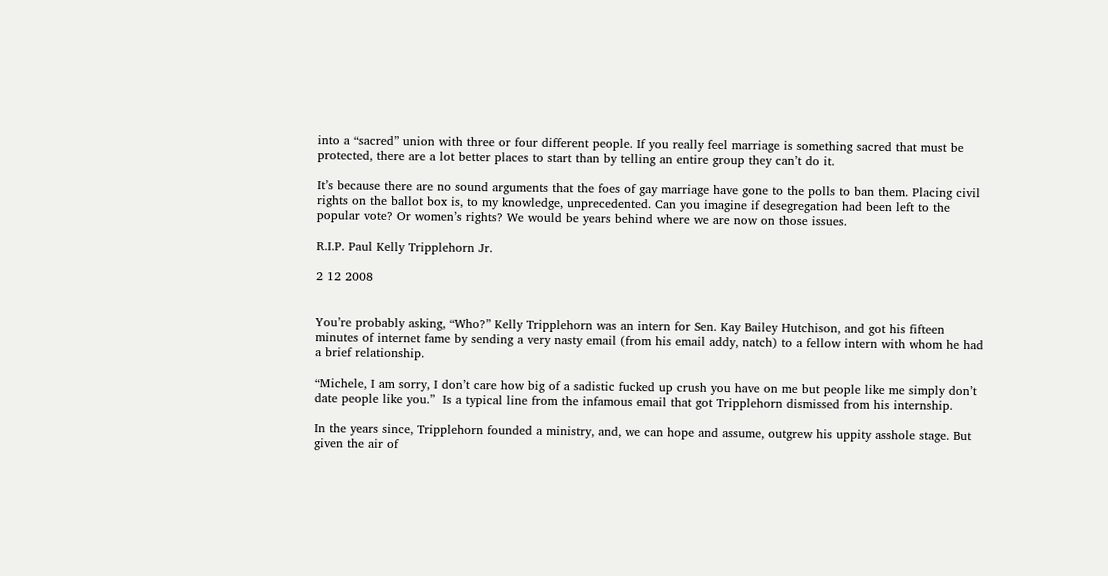into a “sacred” union with three or four different people. If you really feel marriage is something sacred that must be protected, there are a lot better places to start than by telling an entire group they can’t do it.

It’s because there are no sound arguments that the foes of gay marriage have gone to the polls to ban them. Placing civil rights on the ballot box is, to my knowledge, unprecedented. Can you imagine if desegregation had been left to the popular vote? Or women’s rights? We would be years behind where we are now on those issues.

R.I.P. Paul Kelly Tripplehorn Jr.

2 12 2008


You’re probably asking, “Who?” Kelly Tripplehorn was an intern for Sen. Kay Bailey Hutchison, and got his fifteen minutes of internet fame by sending a very nasty email (from his email addy, natch) to a fellow intern with whom he had a brief relationship.

“Michele, I am sorry, I don’t care how big of a sadistic fucked up crush you have on me but people like me simply don’t date people like you.”  Is a typical line from the infamous email that got Tripplehorn dismissed from his internship.

In the years since, Tripplehorn founded a ministry, and, we can hope and assume, outgrew his uppity asshole stage. But given the air of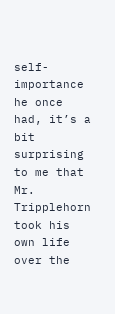self-importance he once had, it’s a bit surprising to me that Mr. Tripplehorn took his own life over the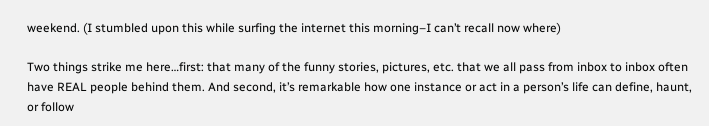weekend. (I stumbled upon this while surfing the internet this morning–I can’t recall now where)

Two things strike me here…first: that many of the funny stories, pictures, etc. that we all pass from inbox to inbox often have REAL people behind them. And second, it’s remarkable how one instance or act in a person’s life can define, haunt, or follow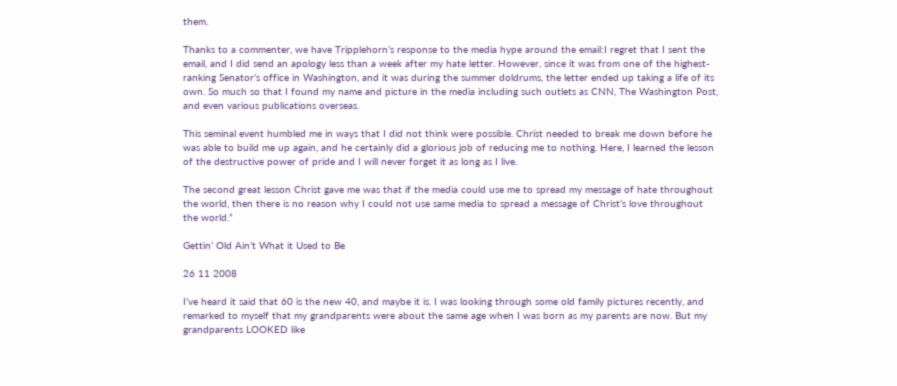them.

Thanks to a commenter, we have Tripplehorn’s response to the media hype around the email:I regret that I sent the email, and I did send an apology less than a week after my hate letter. However, since it was from one of the highest-ranking Senator’s office in Washington, and it was during the summer doldrums, the letter ended up taking a life of its own. So much so that I found my name and picture in the media including such outlets as CNN, The Washington Post, and even various publications overseas.

This seminal event humbled me in ways that I did not think were possible. Christ needed to break me down before he was able to build me up again, and he certainly did a glorious job of reducing me to nothing. Here, I learned the lesson of the destructive power of pride and I will never forget it as long as I live.

The second great lesson Christ gave me was that if the media could use me to spread my message of hate throughout the world, then there is no reason why I could not use same media to spread a message of Christ’s love throughout the world.”

Gettin’ Old Ain’t What it Used to Be

26 11 2008

I’ve heard it said that 60 is the new 40, and maybe it is. I was looking through some old family pictures recently, and remarked to myself that my grandparents were about the same age when I was born as my parents are now. But my grandparents LOOKED like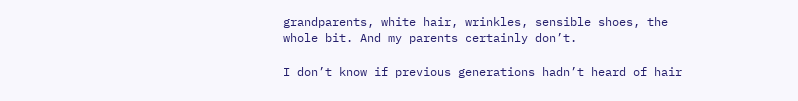grandparents, white hair, wrinkles, sensible shoes, the whole bit. And my parents certainly don’t.

I don’t know if previous generations hadn’t heard of hair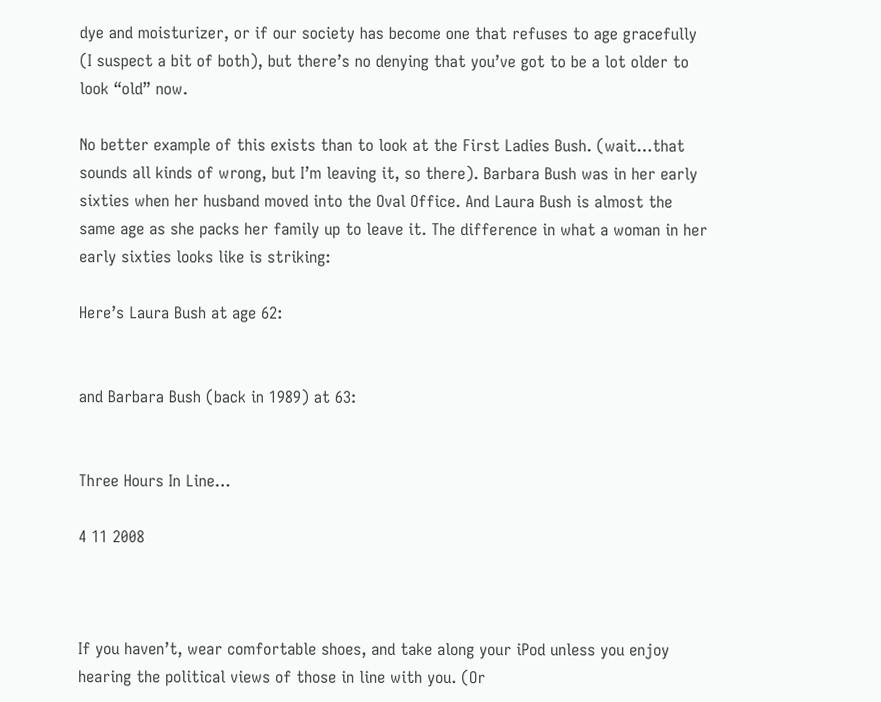dye and moisturizer, or if our society has become one that refuses to age gracefully (I suspect a bit of both), but there’s no denying that you’ve got to be a lot older to look “old” now.

No better example of this exists than to look at the First Ladies Bush. (wait…that sounds all kinds of wrong, but I’m leaving it, so there). Barbara Bush was in her early sixties when her husband moved into the Oval Office. And Laura Bush is almost the same age as she packs her family up to leave it. The difference in what a woman in her early sixties looks like is striking:

Here’s Laura Bush at age 62:


and Barbara Bush (back in 1989) at 63:


Three Hours In Line…

4 11 2008



If you haven’t, wear comfortable shoes, and take along your iPod unless you enjoy hearing the political views of those in line with you. (Or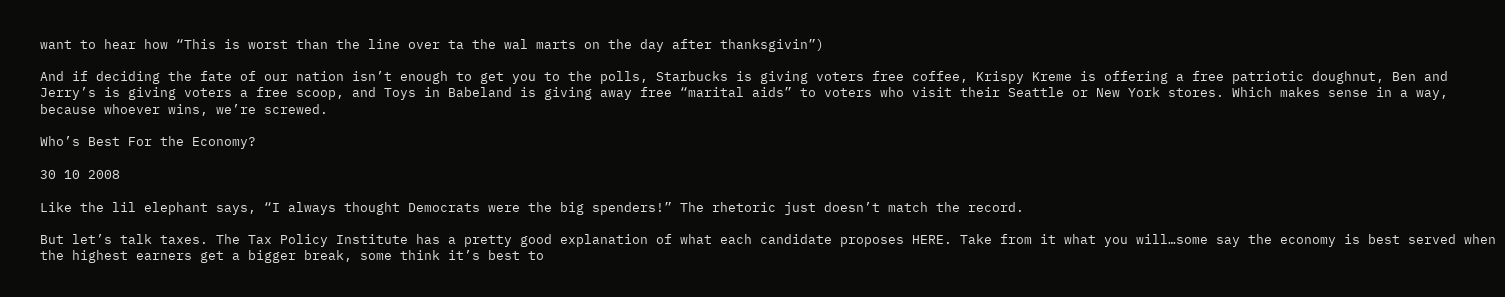want to hear how “This is worst than the line over ta the wal marts on the day after thanksgivin”)

And if deciding the fate of our nation isn’t enough to get you to the polls, Starbucks is giving voters free coffee, Krispy Kreme is offering a free patriotic doughnut, Ben and Jerry’s is giving voters a free scoop, and Toys in Babeland is giving away free “marital aids” to voters who visit their Seattle or New York stores. Which makes sense in a way, because whoever wins, we’re screwed.

Who’s Best For the Economy?

30 10 2008

Like the lil elephant says, “I always thought Democrats were the big spenders!” The rhetoric just doesn’t match the record.

But let’s talk taxes. The Tax Policy Institute has a pretty good explanation of what each candidate proposes HERE. Take from it what you will…some say the economy is best served when the highest earners get a bigger break, some think it’s best to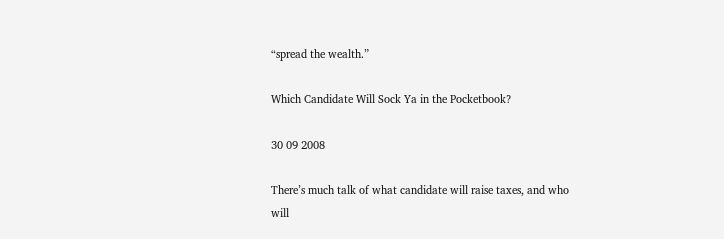“spread the wealth.”

Which Candidate Will Sock Ya in the Pocketbook?

30 09 2008

There’s much talk of what candidate will raise taxes, and who will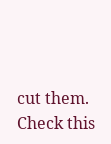cut them. Check this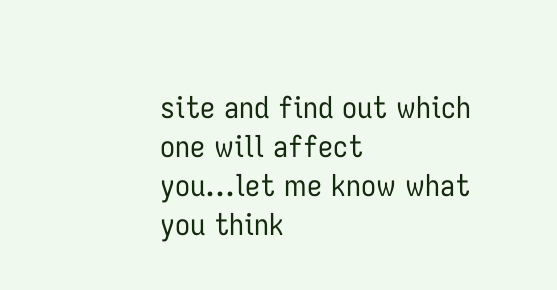site and find out which one will affect you…let me know what you think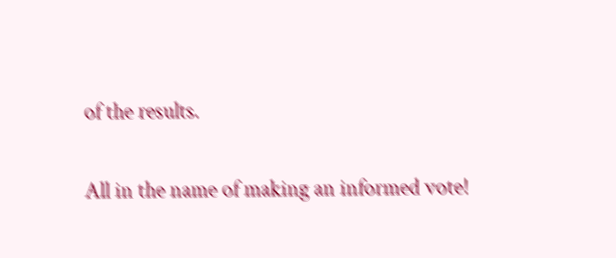of the results.

All in the name of making an informed vote!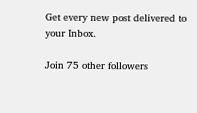Get every new post delivered to your Inbox.

Join 75 other followers